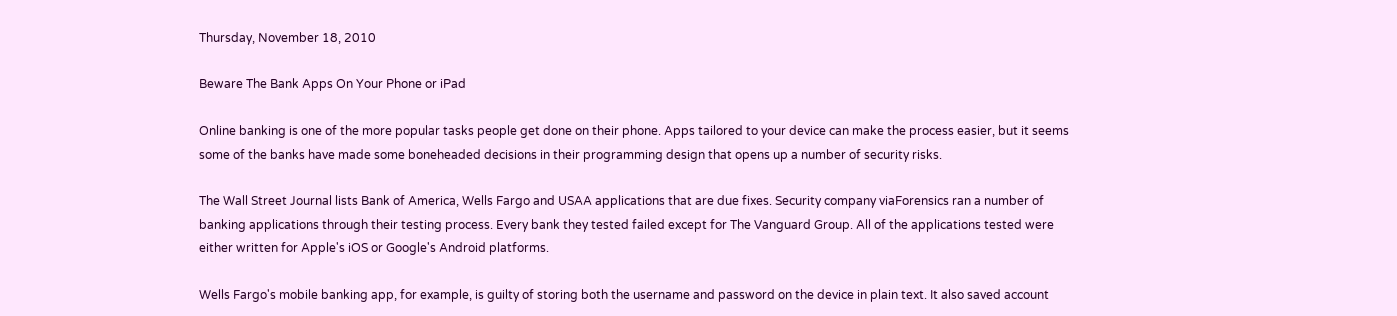Thursday, November 18, 2010

Beware The Bank Apps On Your Phone or iPad

Online banking is one of the more popular tasks people get done on their phone. Apps tailored to your device can make the process easier, but it seems some of the banks have made some boneheaded decisions in their programming design that opens up a number of security risks.

The Wall Street Journal lists Bank of America, Wells Fargo and USAA applications that are due fixes. Security company viaForensics ran a number of banking applications through their testing process. Every bank they tested failed except for The Vanguard Group. All of the applications tested were either written for Apple's iOS or Google's Android platforms.

Wells Fargo's mobile banking app, for example, is guilty of storing both the username and password on the device in plain text. It also saved account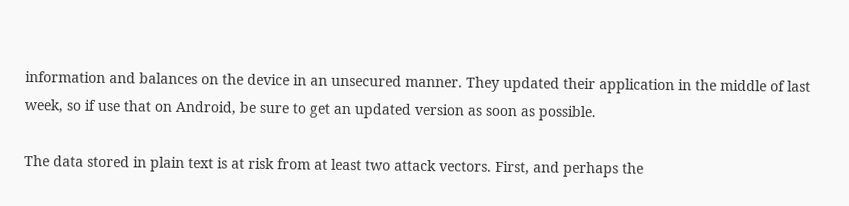information and balances on the device in an unsecured manner. They updated their application in the middle of last week, so if use that on Android, be sure to get an updated version as soon as possible.

The data stored in plain text is at risk from at least two attack vectors. First, and perhaps the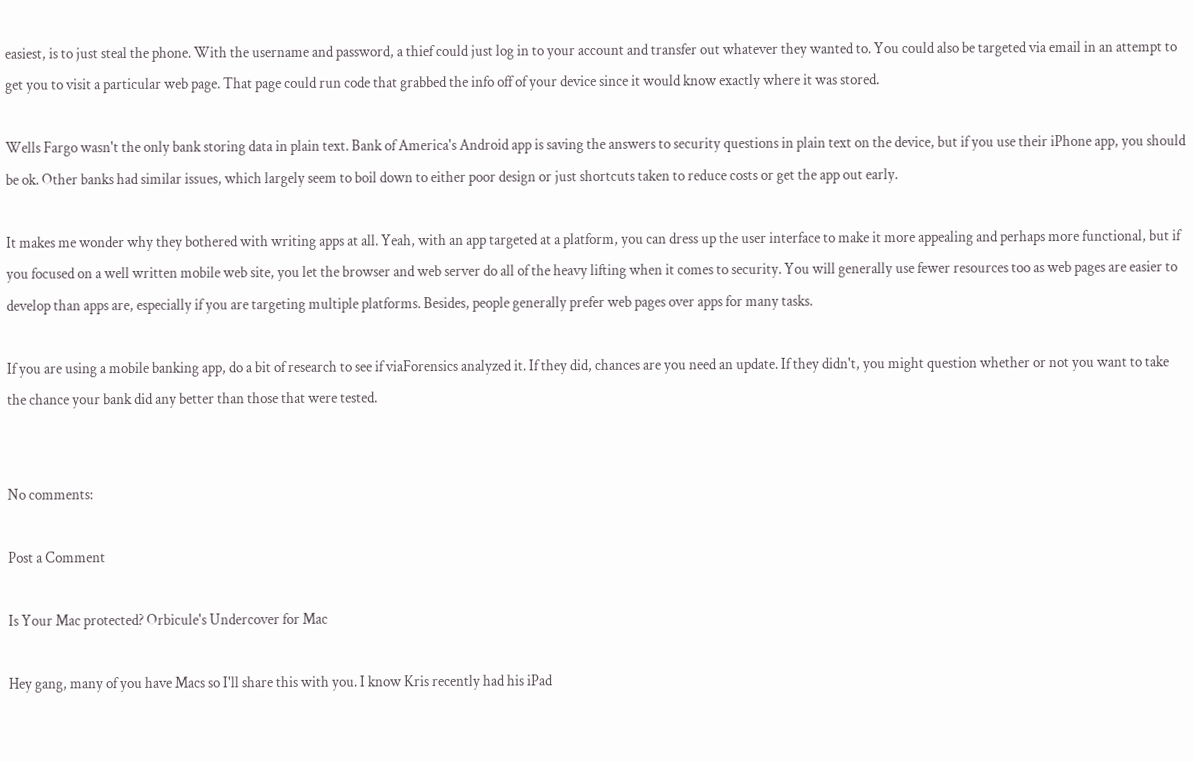easiest, is to just steal the phone. With the username and password, a thief could just log in to your account and transfer out whatever they wanted to. You could also be targeted via email in an attempt to get you to visit a particular web page. That page could run code that grabbed the info off of your device since it would know exactly where it was stored.

Wells Fargo wasn't the only bank storing data in plain text. Bank of America's Android app is saving the answers to security questions in plain text on the device, but if you use their iPhone app, you should be ok. Other banks had similar issues, which largely seem to boil down to either poor design or just shortcuts taken to reduce costs or get the app out early.

It makes me wonder why they bothered with writing apps at all. Yeah, with an app targeted at a platform, you can dress up the user interface to make it more appealing and perhaps more functional, but if you focused on a well written mobile web site, you let the browser and web server do all of the heavy lifting when it comes to security. You will generally use fewer resources too as web pages are easier to develop than apps are, especially if you are targeting multiple platforms. Besides, people generally prefer web pages over apps for many tasks.

If you are using a mobile banking app, do a bit of research to see if viaForensics analyzed it. If they did, chances are you need an update. If they didn't, you might question whether or not you want to take the chance your bank did any better than those that were tested.


No comments:

Post a Comment

Is Your Mac protected? Orbicule's Undercover for Mac

Hey gang, many of you have Macs so I'll share this with you. I know Kris recently had his iPad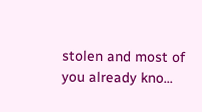stolen and most of you already kno...